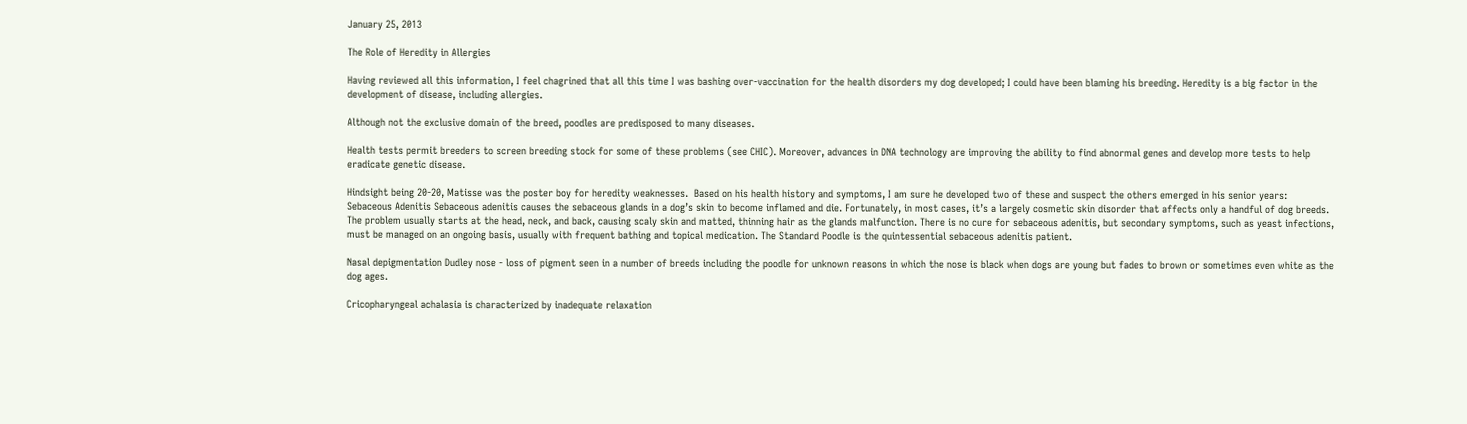January 25, 2013

The Role of Heredity in Allergies

Having reviewed all this information, I feel chagrined that all this time I was bashing over-vaccination for the health disorders my dog developed; I could have been blaming his breeding. Heredity is a big factor in the development of disease, including allergies.

Although not the exclusive domain of the breed, poodles are predisposed to many diseases.

Health tests permit breeders to screen breeding stock for some of these problems (see CHIC). Moreover, advances in DNA technology are improving the ability to find abnormal genes and develop more tests to help eradicate genetic disease.

Hindsight being 20-20, Matisse was the poster boy for heredity weaknesses.  Based on his health history and symptoms, I am sure he developed two of these and suspect the others emerged in his senior years:
Sebaceous Adenitis Sebaceous adenitis causes the sebaceous glands in a dog’s skin to become inflamed and die. Fortunately, in most cases, it’s a largely cosmetic skin disorder that affects only a handful of dog breeds. The problem usually starts at the head, neck, and back, causing scaly skin and matted, thinning hair as the glands malfunction. There is no cure for sebaceous adenitis, but secondary symptoms, such as yeast infections, must be managed on an ongoing basis, usually with frequent bathing and topical medication. The Standard Poodle is the quintessential sebaceous adenitis patient.

Nasal depigmentation Dudley nose - loss of pigment seen in a number of breeds including the poodle for unknown reasons in which the nose is black when dogs are young but fades to brown or sometimes even white as the dog ages.

Cricopharyngeal achalasia is characterized by inadequate relaxation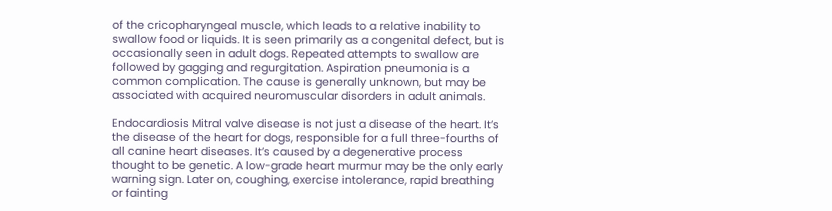of the cricopharyngeal muscle, which leads to a relative inability to swallow food or liquids. It is seen primarily as a congenital defect, but is occasionally seen in adult dogs. Repeated attempts to swallow are followed by gagging and regurgitation. Aspiration pneumonia is a common complication. The cause is generally unknown, but may be associated with acquired neuromuscular disorders in adult animals.

Endocardiosis Mitral valve disease is not just a disease of the heart. It’s the disease of the heart for dogs, responsible for a full three-fourths of all canine heart diseases. It’s caused by a degenerative process thought to be genetic. A low-grade heart murmur may be the only early warning sign. Later on, coughing, exercise intolerance, rapid breathing or fainting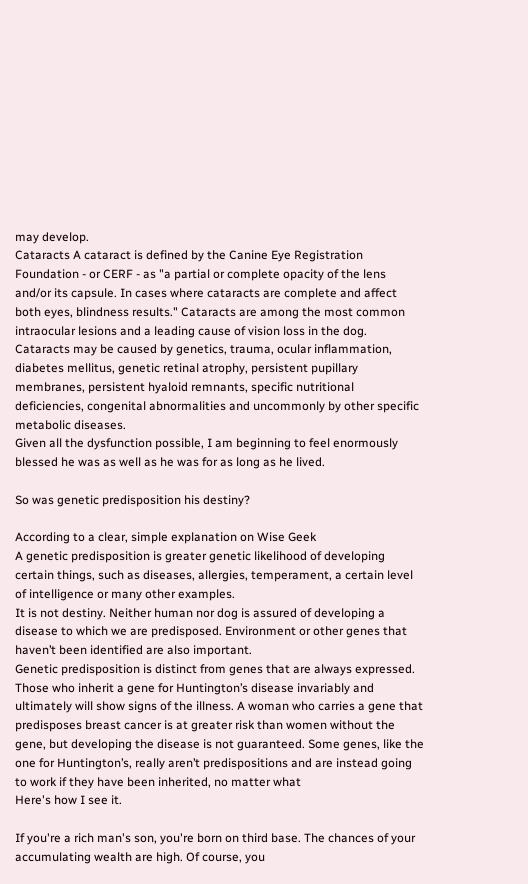may develop.
Cataracts A cataract is defined by the Canine Eye Registration Foundation - or CERF - as "a partial or complete opacity of the lens and/or its capsule. In cases where cataracts are complete and affect both eyes, blindness results." Cataracts are among the most common intraocular lesions and a leading cause of vision loss in the dog. Cataracts may be caused by genetics, trauma, ocular inflammation, diabetes mellitus, genetic retinal atrophy, persistent pupillary membranes, persistent hyaloid remnants, specific nutritional deficiencies, congenital abnormalities and uncommonly by other specific metabolic diseases.
Given all the dysfunction possible, I am beginning to feel enormously blessed he was as well as he was for as long as he lived.

So was genetic predisposition his destiny?

According to a clear, simple explanation on Wise Geek
A genetic predisposition is greater genetic likelihood of developing certain things, such as diseases, allergies, temperament, a certain level of intelligence or many other examples.
It is not destiny. Neither human nor dog is assured of developing a disease to which we are predisposed. Environment or other genes that haven’t been identified are also important.
Genetic predisposition is distinct from genes that are always expressed. Those who inherit a gene for Huntington’s disease invariably and ultimately will show signs of the illness. A woman who carries a gene that predisposes breast cancer is at greater risk than women without the gene, but developing the disease is not guaranteed. Some genes, like the one for Huntington’s, really aren’t predispositions and are instead going to work if they have been inherited, no matter what
Here's how I see it.

If you're a rich man's son, you're born on third base. The chances of your accumulating wealth are high. Of course, you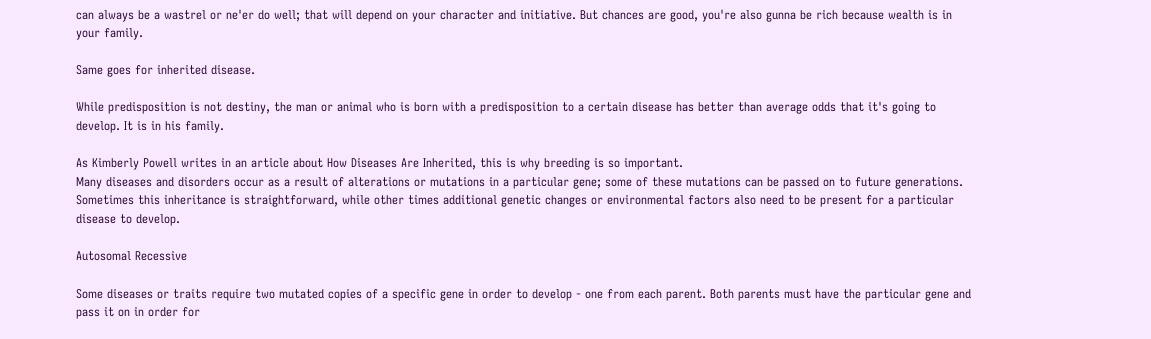can always be a wastrel or ne'er do well; that will depend on your character and initiative. But chances are good, you're also gunna be rich because wealth is in your family.

Same goes for inherited disease.

While predisposition is not destiny, the man or animal who is born with a predisposition to a certain disease has better than average odds that it's going to develop. It is in his family.

As Kimberly Powell writes in an article about How Diseases Are Inherited, this is why breeding is so important.
Many diseases and disorders occur as a result of alterations or mutations in a particular gene; some of these mutations can be passed on to future generations. Sometimes this inheritance is straightforward, while other times additional genetic changes or environmental factors also need to be present for a particular disease to develop.

Autosomal Recessive

Some diseases or traits require two mutated copies of a specific gene in order to develop - one from each parent. Both parents must have the particular gene and pass it on in order for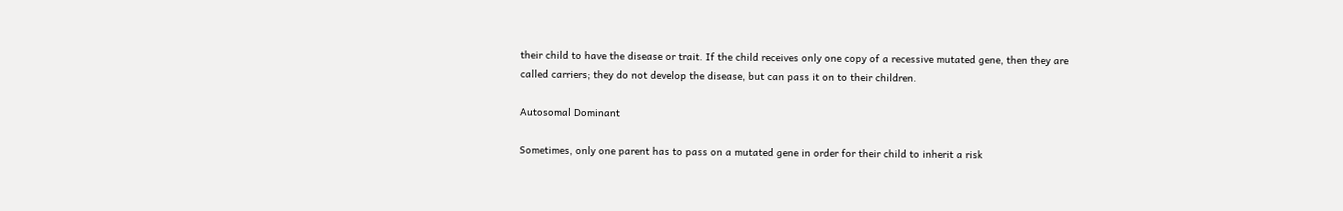their child to have the disease or trait. If the child receives only one copy of a recessive mutated gene, then they are called carriers; they do not develop the disease, but can pass it on to their children.

Autosomal Dominant

Sometimes, only one parent has to pass on a mutated gene in order for their child to inherit a risk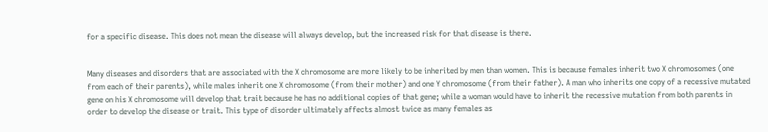for a specific disease. This does not mean the disease will always develop, but the increased risk for that disease is there.


Many diseases and disorders that are associated with the X chromosome are more likely to be inherited by men than women. This is because females inherit two X chromosomes (one from each of their parents), while males inherit one X chromosome (from their mother) and one Y chromosome (from their father). A man who inherits one copy of a recessive mutated gene on his X chromosome will develop that trait because he has no additional copies of that gene; while a woman would have to inherit the recessive mutation from both parents in order to develop the disease or trait. This type of disorder ultimately affects almost twice as many females as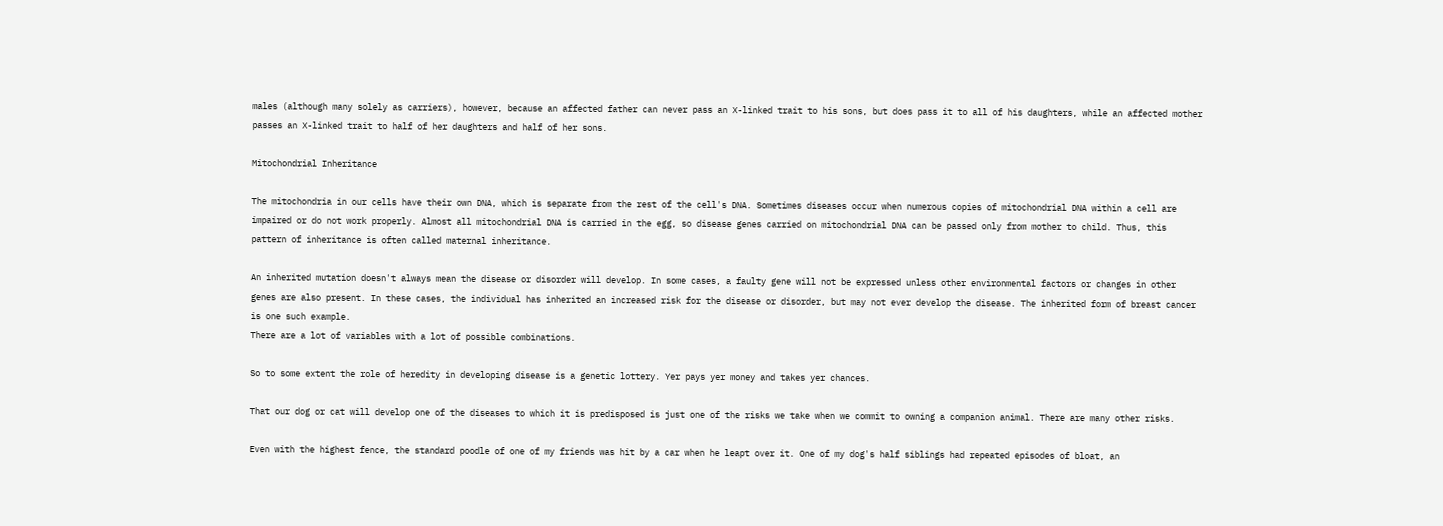males (although many solely as carriers), however, because an affected father can never pass an X-linked trait to his sons, but does pass it to all of his daughters, while an affected mother passes an X-linked trait to half of her daughters and half of her sons.

Mitochondrial Inheritance

The mitochondria in our cells have their own DNA, which is separate from the rest of the cell's DNA. Sometimes diseases occur when numerous copies of mitochondrial DNA within a cell are impaired or do not work properly. Almost all mitochondrial DNA is carried in the egg, so disease genes carried on mitochondrial DNA can be passed only from mother to child. Thus, this pattern of inheritance is often called maternal inheritance.

An inherited mutation doesn't always mean the disease or disorder will develop. In some cases, a faulty gene will not be expressed unless other environmental factors or changes in other genes are also present. In these cases, the individual has inherited an increased risk for the disease or disorder, but may not ever develop the disease. The inherited form of breast cancer is one such example.
There are a lot of variables with a lot of possible combinations.

So to some extent the role of heredity in developing disease is a genetic lottery. Yer pays yer money and takes yer chances.

That our dog or cat will develop one of the diseases to which it is predisposed is just one of the risks we take when we commit to owning a companion animal. There are many other risks.

Even with the highest fence, the standard poodle of one of my friends was hit by a car when he leapt over it. One of my dog's half siblings had repeated episodes of bloat, an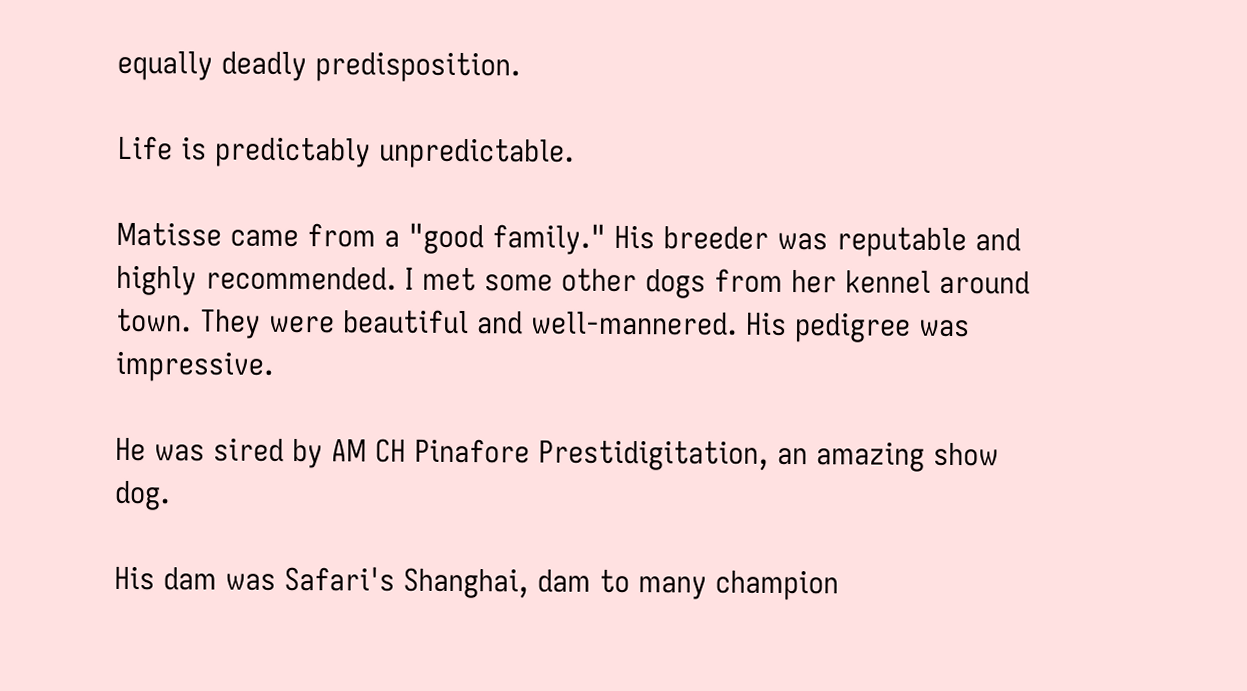equally deadly predisposition.

Life is predictably unpredictable.

Matisse came from a "good family." His breeder was reputable and highly recommended. I met some other dogs from her kennel around town. They were beautiful and well-mannered. His pedigree was impressive.

He was sired by AM CH Pinafore Prestidigitation, an amazing show dog.

His dam was Safari's Shanghai, dam to many champion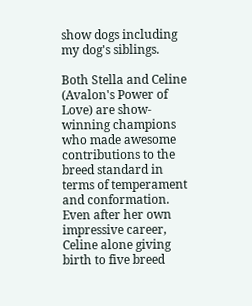show dogs including my dog's siblings.

Both Stella and Celine (Avalon's Power of Love) are show-winning champions who made awesome contributions to the breed standard in terms of temperament and conformation. Even after her own impressive career, Celine alone giving birth to five breed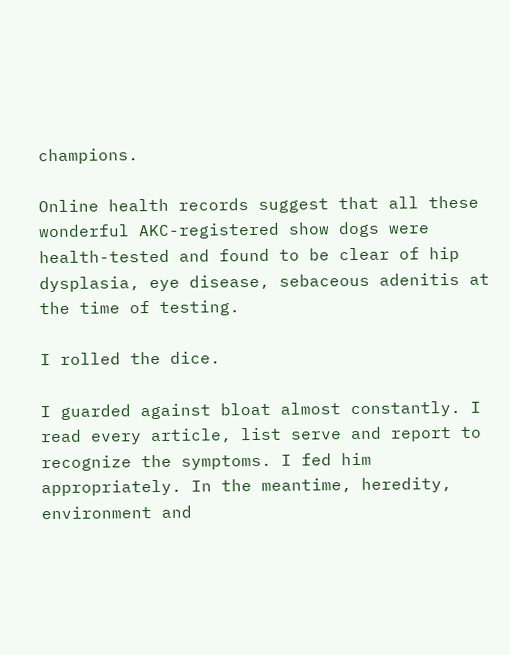champions.

Online health records suggest that all these wonderful AKC-registered show dogs were health-tested and found to be clear of hip dysplasia, eye disease, sebaceous adenitis at the time of testing.

I rolled the dice.

I guarded against bloat almost constantly. I read every article, list serve and report to recognize the symptoms. I fed him appropriately. In the meantime, heredity, environment and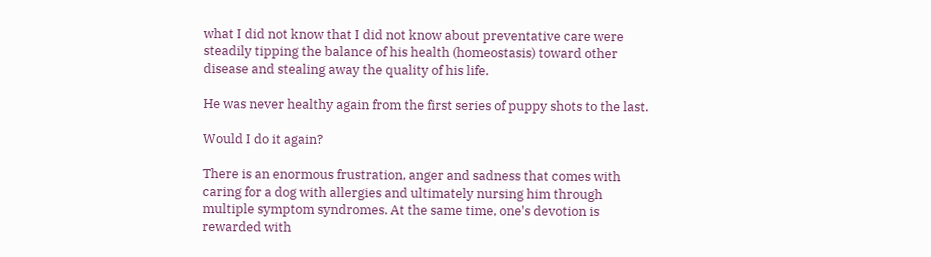what I did not know that I did not know about preventative care were steadily tipping the balance of his health (homeostasis) toward other disease and stealing away the quality of his life.

He was never healthy again from the first series of puppy shots to the last.

Would I do it again?

There is an enormous frustration, anger and sadness that comes with caring for a dog with allergies and ultimately nursing him through multiple symptom syndromes. At the same time, one's devotion is rewarded with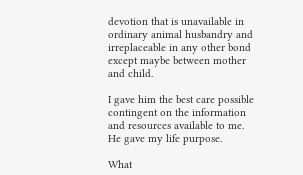devotion that is unavailable in ordinary animal husbandry and irreplaceable in any other bond except maybe between mother and child.

I gave him the best care possible contingent on the information and resources available to me. He gave my life purpose.

What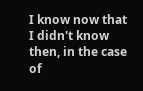I know now that I didn't know then, in the case of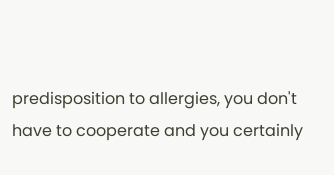predisposition to allergies, you don't have to cooperate and you certainly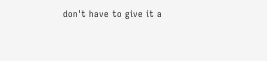don't have to give it a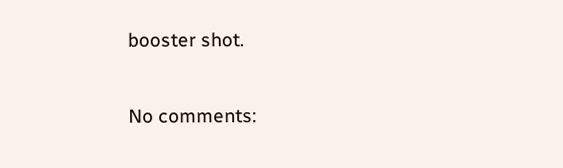booster shot.

No comments: